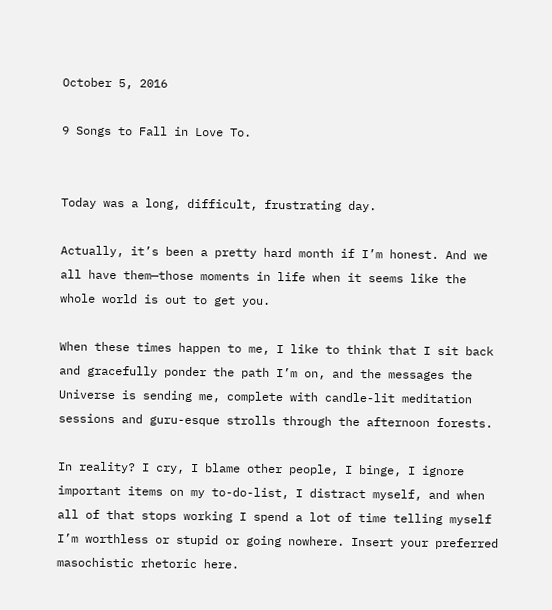October 5, 2016

9 Songs to Fall in Love To.


Today was a long, difficult, frustrating day.

Actually, it’s been a pretty hard month if I’m honest. And we all have them—those moments in life when it seems like the whole world is out to get you.

When these times happen to me, I like to think that I sit back and gracefully ponder the path I’m on, and the messages the Universe is sending me, complete with candle-lit meditation sessions and guru-esque strolls through the afternoon forests.

In reality? I cry, I blame other people, I binge, I ignore important items on my to-do-list, I distract myself, and when all of that stops working I spend a lot of time telling myself I’m worthless or stupid or going nowhere. Insert your preferred masochistic rhetoric here.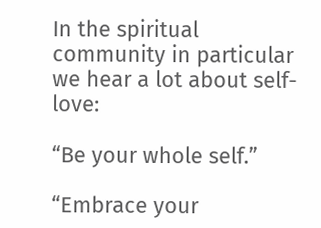In the spiritual community in particular we hear a lot about self-love:

“Be your whole self.”

“Embrace your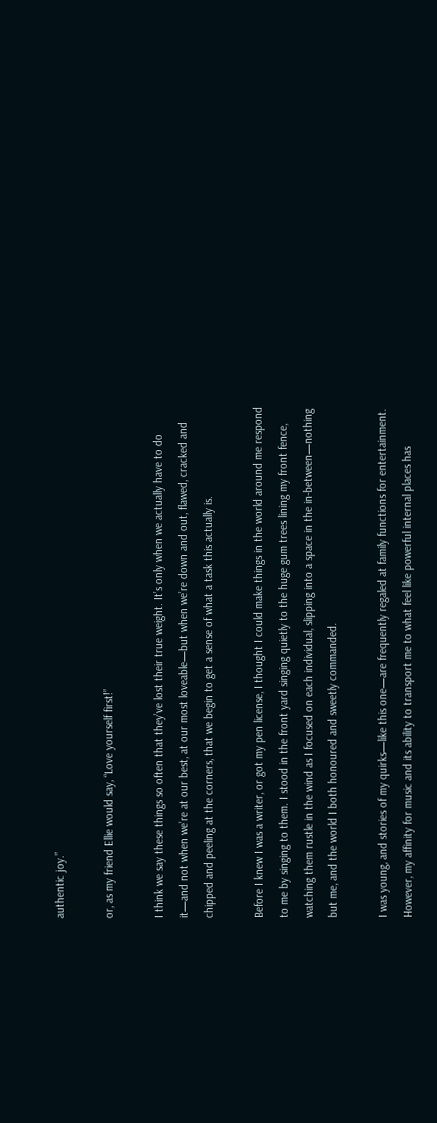authentic joy.”

or, as my friend Ellie would say, “Love yourself first!”

I think we say these things so often that they’ve lost their true weight. It’s only when we actually have to do it—and not when we’re at our best, at our most loveable—but when we’re down and out, flawed, cracked and chipped and peeling at the corners, that we begin to get a sense of what a task this actually is.

Before I knew I was a writer, or got my pen license, I thought I could make things in the world around me respond to me by singing to them. I stood in the front yard singing quietly to the huge gum trees lining my front fence, watching them rustle in the wind as I focused on each individual, slipping into a space in the in-between—nothing but me, and the world I both honoured and sweetly commanded.

I was young, and stories of my quirks—like this one—are frequently regaled at family functions for entertainment. However, my affinity for music and its ability to transport me to what feel like powerful internal places has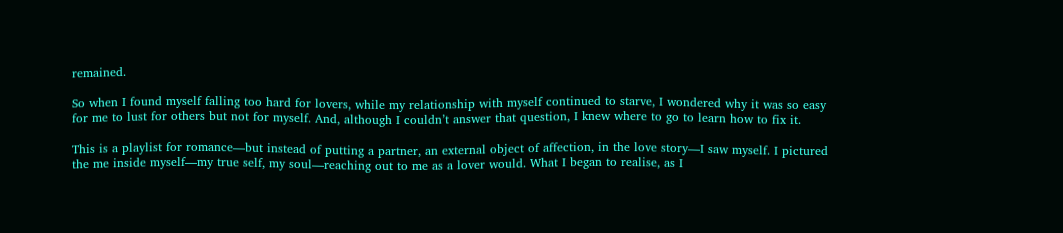remained.

So when I found myself falling too hard for lovers, while my relationship with myself continued to starve, I wondered why it was so easy for me to lust for others but not for myself. And, although I couldn’t answer that question, I knew where to go to learn how to fix it.

This is a playlist for romance—but instead of putting a partner, an external object of affection, in the love story—I saw myself. I pictured the me inside myself—my true self, my soul—reaching out to me as a lover would. What I began to realise, as I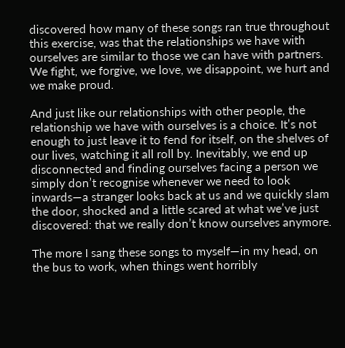discovered how many of these songs ran true throughout this exercise, was that the relationships we have with ourselves are similar to those we can have with partners. We fight, we forgive, we love, we disappoint, we hurt and we make proud.

And just like our relationships with other people, the relationship we have with ourselves is a choice. It’s not enough to just leave it to fend for itself, on the shelves of our lives, watching it all roll by. Inevitably, we end up disconnected and finding ourselves facing a person we simply don’t recognise whenever we need to look inwards—a stranger looks back at us and we quickly slam the door, shocked and a little scared at what we’ve just discovered: that we really don’t know ourselves anymore.

The more I sang these songs to myself—in my head, on the bus to work, when things went horribly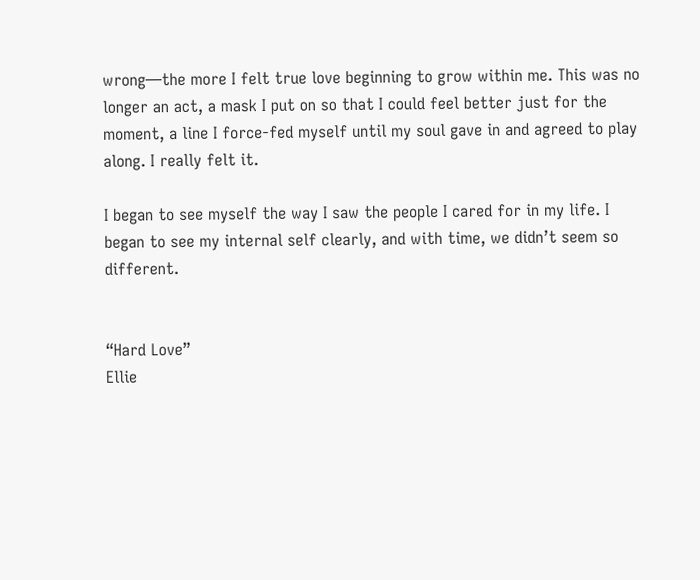wrong—the more I felt true love beginning to grow within me. This was no longer an act, a mask I put on so that I could feel better just for the moment, a line I force-fed myself until my soul gave in and agreed to play along. I really felt it.

I began to see myself the way I saw the people I cared for in my life. I began to see my internal self clearly, and with time, we didn’t seem so different.


“Hard Love”
Ellie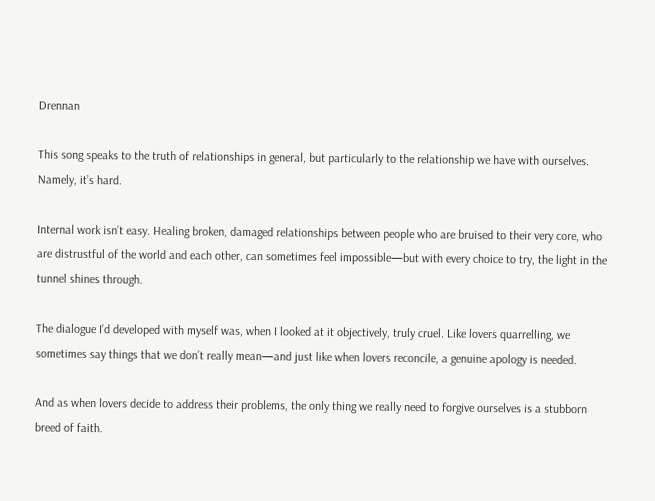Drennan

This song speaks to the truth of relationships in general, but particularly to the relationship we have with ourselves. Namely, it’s hard.

Internal work isn’t easy. Healing broken, damaged relationships between people who are bruised to their very core, who are distrustful of the world and each other, can sometimes feel impossible—but with every choice to try, the light in the tunnel shines through.

The dialogue I’d developed with myself was, when I looked at it objectively, truly cruel. Like lovers quarrelling, we sometimes say things that we don’t really mean—and just like when lovers reconcile, a genuine apology is needed.

And as when lovers decide to address their problems, the only thing we really need to forgive ourselves is a stubborn breed of faith.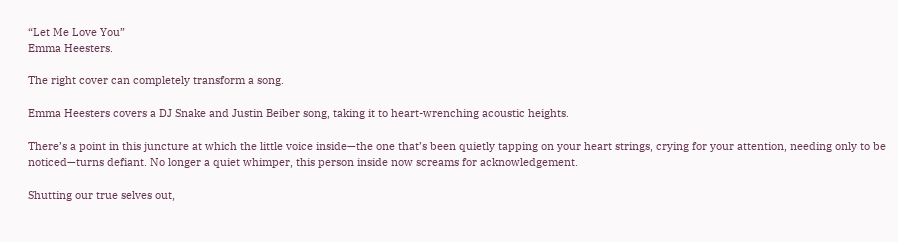“Let Me Love You”
Emma Heesters.

The right cover can completely transform a song.

Emma Heesters covers a DJ Snake and Justin Beiber song, taking it to heart-wrenching acoustic heights.

There’s a point in this juncture at which the little voice inside—the one that’s been quietly tapping on your heart strings, crying for your attention, needing only to be noticed—turns defiant. No longer a quiet whimper, this person inside now screams for acknowledgement.

Shutting our true selves out,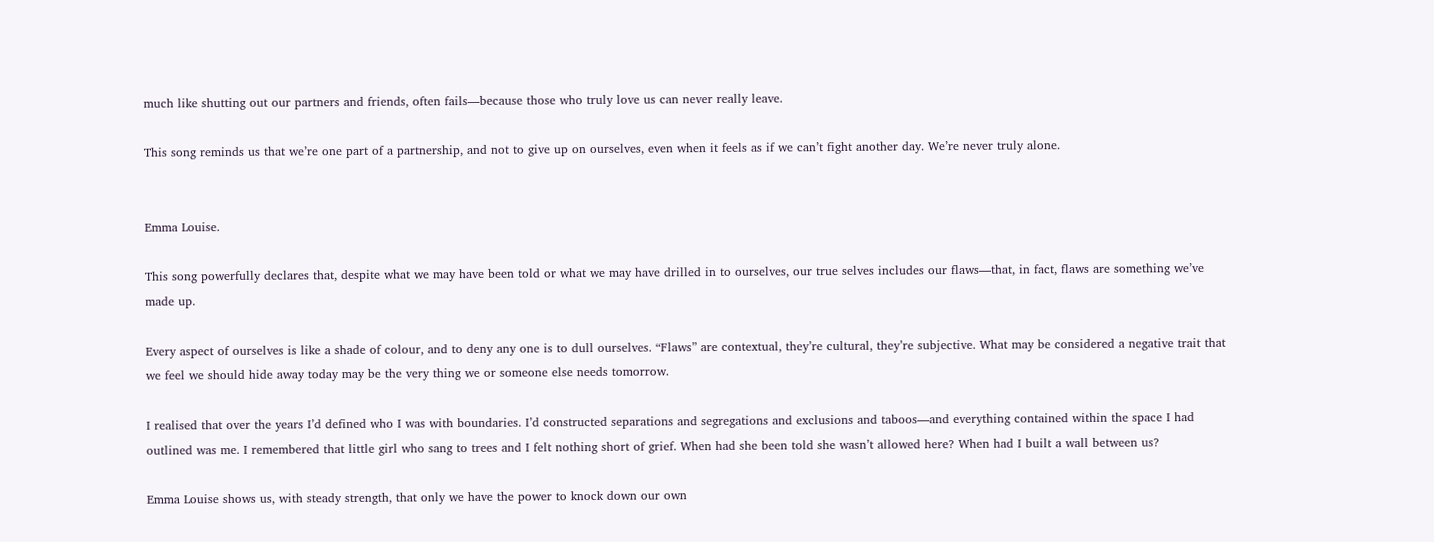much like shutting out our partners and friends, often fails—because those who truly love us can never really leave.

This song reminds us that we’re one part of a partnership, and not to give up on ourselves, even when it feels as if we can’t fight another day. We’re never truly alone.


Emma Louise.

This song powerfully declares that, despite what we may have been told or what we may have drilled in to ourselves, our true selves includes our flaws—that, in fact, flaws are something we’ve made up.

Every aspect of ourselves is like a shade of colour, and to deny any one is to dull ourselves. “Flaws” are contextual, they’re cultural, they’re subjective. What may be considered a negative trait that we feel we should hide away today may be the very thing we or someone else needs tomorrow.

I realised that over the years I’d defined who I was with boundaries. I’d constructed separations and segregations and exclusions and taboos—and everything contained within the space I had outlined was me. I remembered that little girl who sang to trees and I felt nothing short of grief. When had she been told she wasn’t allowed here? When had I built a wall between us?

Emma Louise shows us, with steady strength, that only we have the power to knock down our own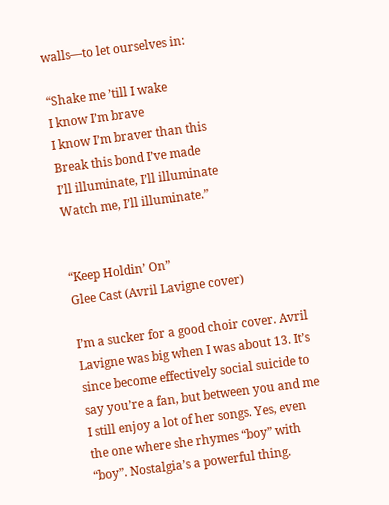walls—to let ourselves in:

“Shake me ’till I wake
I know I’m brave
I know I’m braver than this
Break this bond I’ve made
I’ll illuminate, I’ll illuminate
Watch me, I’ll illuminate.”


“Keep Holdin’ On”
Glee Cast (Avril Lavigne cover)

I’m a sucker for a good choir cover. Avril Lavigne was big when I was about 13. It’s since become effectively social suicide to say you’re a fan, but between you and me I still enjoy a lot of her songs. Yes, even the one where she rhymes “boy” with “boy”. Nostalgia’s a powerful thing.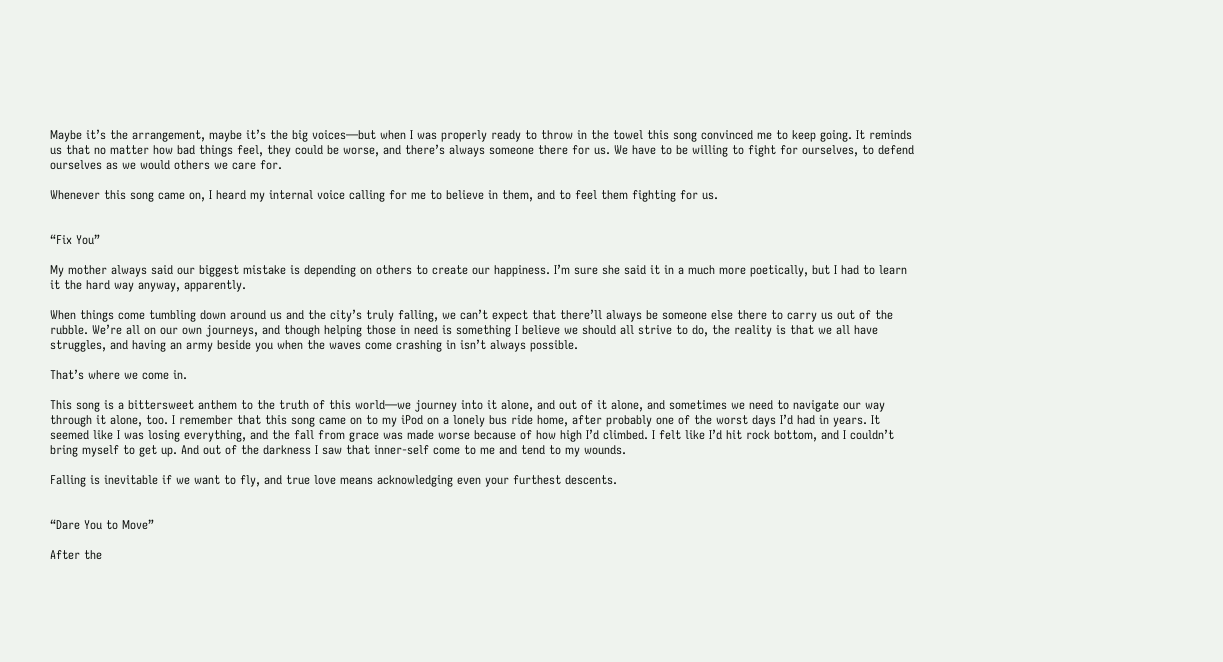Maybe it’s the arrangement, maybe it’s the big voices—but when I was properly ready to throw in the towel this song convinced me to keep going. It reminds us that no matter how bad things feel, they could be worse, and there’s always someone there for us. We have to be willing to fight for ourselves, to defend ourselves as we would others we care for.

Whenever this song came on, I heard my internal voice calling for me to believe in them, and to feel them fighting for us.


“Fix You”

My mother always said our biggest mistake is depending on others to create our happiness. I’m sure she said it in a much more poetically, but I had to learn it the hard way anyway, apparently.

When things come tumbling down around us and the city’s truly falling, we can’t expect that there’ll always be someone else there to carry us out of the rubble. We’re all on our own journeys, and though helping those in need is something I believe we should all strive to do, the reality is that we all have struggles, and having an army beside you when the waves come crashing in isn’t always possible.

That’s where we come in.

This song is a bittersweet anthem to the truth of this world—we journey into it alone, and out of it alone, and sometimes we need to navigate our way through it alone, too. I remember that this song came on to my iPod on a lonely bus ride home, after probably one of the worst days I’d had in years. It seemed like I was losing everything, and the fall from grace was made worse because of how high I’d climbed. I felt like I’d hit rock bottom, and I couldn’t bring myself to get up. And out of the darkness I saw that inner-self come to me and tend to my wounds.

Falling is inevitable if we want to fly, and true love means acknowledging even your furthest descents.


“Dare You to Move”

After the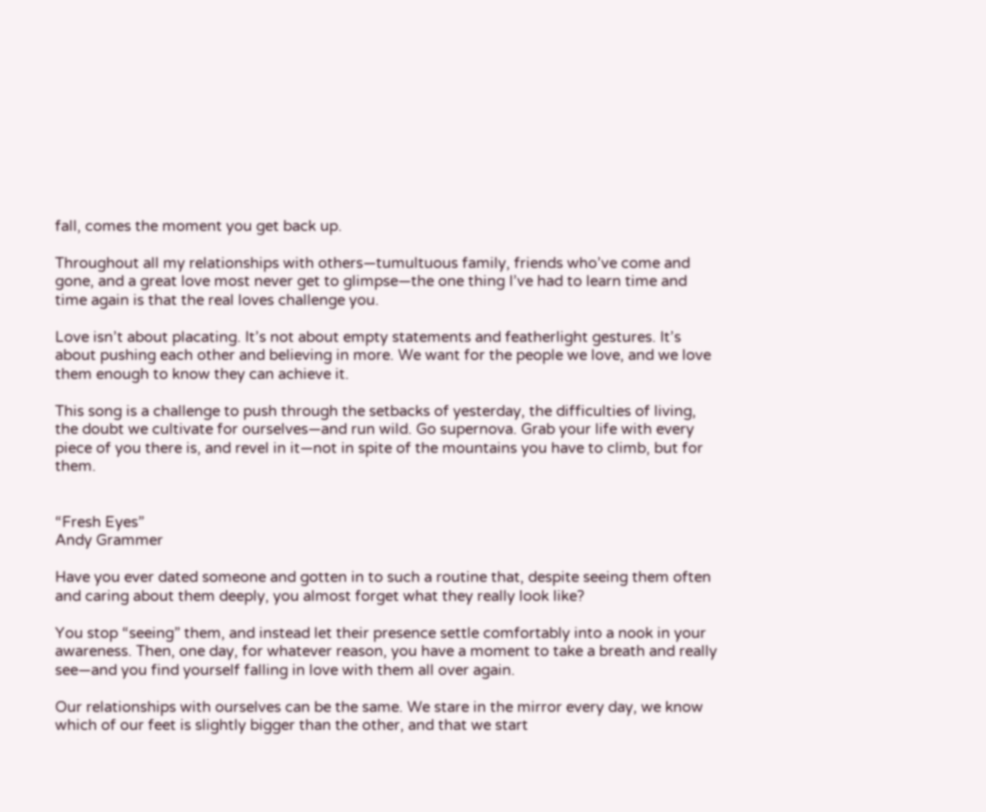fall, comes the moment you get back up.

Throughout all my relationships with others—tumultuous family, friends who’ve come and gone, and a great love most never get to glimpse—the one thing I’ve had to learn time and time again is that the real loves challenge you.

Love isn’t about placating. It’s not about empty statements and featherlight gestures. It’s about pushing each other and believing in more. We want for the people we love, and we love them enough to know they can achieve it.

This song is a challenge to push through the setbacks of yesterday, the difficulties of living, the doubt we cultivate for ourselves—and run wild. Go supernova. Grab your life with every piece of you there is, and revel in it—not in spite of the mountains you have to climb, but for them.


“Fresh Eyes”
Andy Grammer

Have you ever dated someone and gotten in to such a routine that, despite seeing them often and caring about them deeply, you almost forget what they really look like?

You stop “seeing” them, and instead let their presence settle comfortably into a nook in your awareness. Then, one day, for whatever reason, you have a moment to take a breath and really see—and you find yourself falling in love with them all over again.

Our relationships with ourselves can be the same. We stare in the mirror every day, we know which of our feet is slightly bigger than the other, and that we start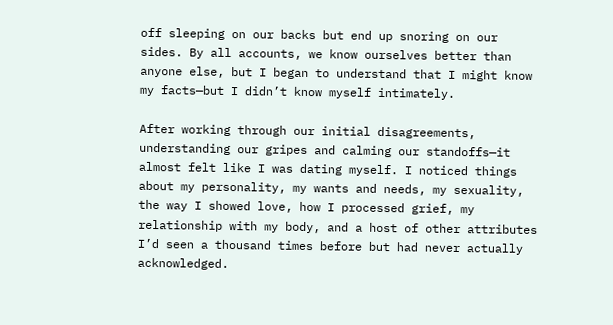off sleeping on our backs but end up snoring on our sides. By all accounts, we know ourselves better than anyone else, but I began to understand that I might know my facts—but I didn’t know myself intimately.

After working through our initial disagreements, understanding our gripes and calming our standoffs—it almost felt like I was dating myself. I noticed things about my personality, my wants and needs, my sexuality, the way I showed love, how I processed grief, my relationship with my body, and a host of other attributes I’d seen a thousand times before but had never actually acknowledged.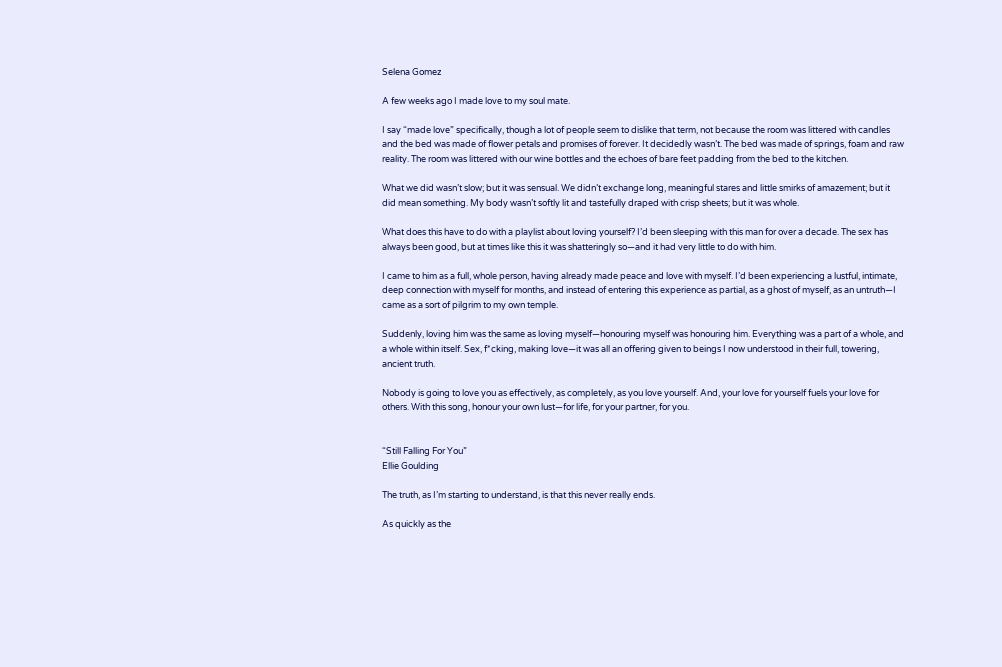Selena Gomez

A few weeks ago I made love to my soul mate.

I say “made love” specifically, though a lot of people seem to dislike that term, not because the room was littered with candles and the bed was made of flower petals and promises of forever. It decidedly wasn’t. The bed was made of springs, foam and raw reality. The room was littered with our wine bottles and the echoes of bare feet padding from the bed to the kitchen.

What we did wasn’t slow; but it was sensual. We didn’t exchange long, meaningful stares and little smirks of amazement; but it did mean something. My body wasn’t softly lit and tastefully draped with crisp sheets; but it was whole.

What does this have to do with a playlist about loving yourself? I’d been sleeping with this man for over a decade. The sex has always been good, but at times like this it was shatteringly so—and it had very little to do with him.

I came to him as a full, whole person, having already made peace and love with myself. I’d been experiencing a lustful, intimate, deep connection with myself for months, and instead of entering this experience as partial, as a ghost of myself, as an untruth—I came as a sort of pilgrim to my own temple.

Suddenly, loving him was the same as loving myself—honouring myself was honouring him. Everything was a part of a whole, and a whole within itself. Sex, f*cking, making love—it was all an offering given to beings I now understood in their full, towering, ancient truth.

Nobody is going to love you as effectively, as completely, as you love yourself. And, your love for yourself fuels your love for others. With this song, honour your own lust—for life, for your partner, for you.


“Still Falling For You”
Ellie Goulding

The truth, as I’m starting to understand, is that this never really ends.

As quickly as the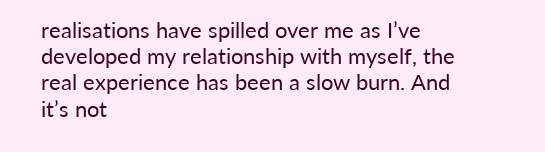realisations have spilled over me as I’ve developed my relationship with myself, the real experience has been a slow burn. And it’s not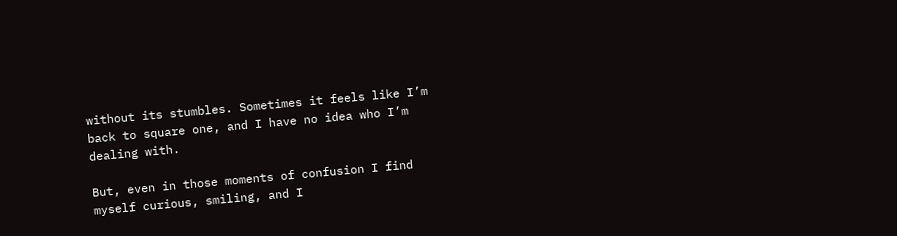without its stumbles. Sometimes it feels like I’m back to square one, and I have no idea who I’m dealing with.

But, even in those moments of confusion I find myself curious, smiling, and I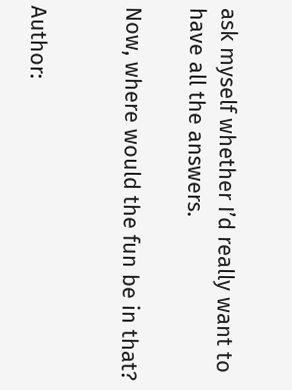ask myself whether I’d really want to have all the answers.

Now, where would the fun be in that?


Author: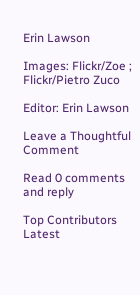Erin Lawson

Images: Flickr/Zoe ; Flickr/Pietro Zuco

Editor: Erin Lawson

Leave a Thoughtful Comment

Read 0 comments and reply

Top Contributors Latest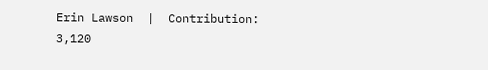Erin Lawson  |  Contribution: 3,120